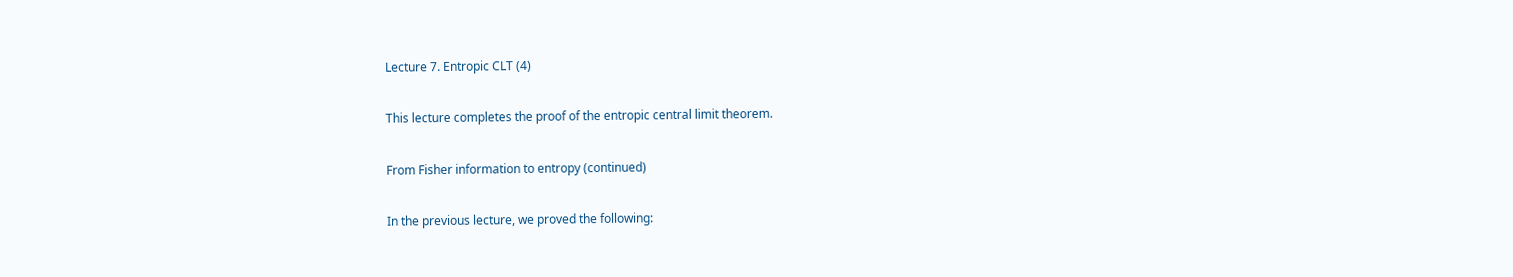Lecture 7. Entropic CLT (4)

This lecture completes the proof of the entropic central limit theorem.

From Fisher information to entropy (continued)

In the previous lecture, we proved the following: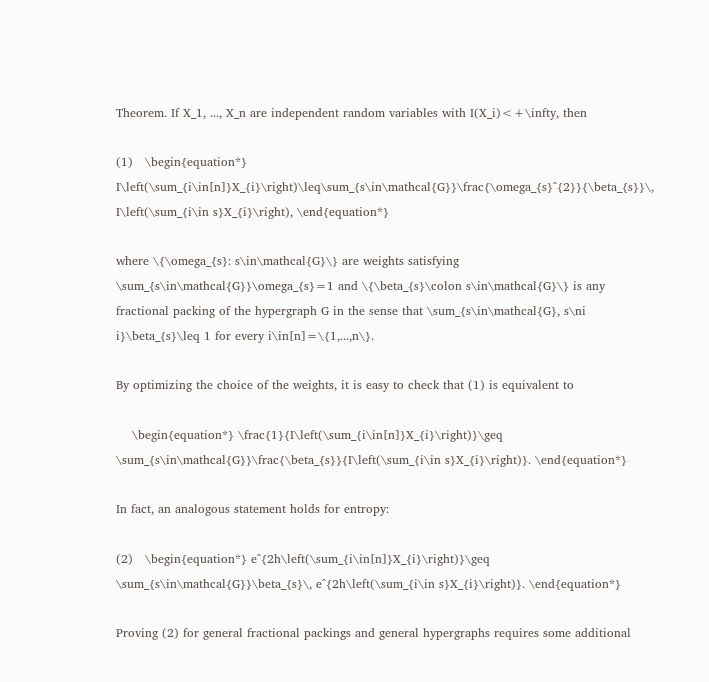Theorem. If X_1, ..., X_n are independent random variables with I(X_i)<+\infty, then

(1)   \begin{equation*} I\left(\sum_{i\in[n]}X_{i}\right)\leq\sum_{s\in\mathcal{G}}\frac{\omega_{s}^{2}}{\beta_{s}}\, I\left(\sum_{i\in s}X_{i}\right), \end{equation*}

where \{\omega_{s}: s\in\mathcal{G}\} are weights satisfying \sum_{s\in\mathcal{G}}\omega_{s}=1 and \{\beta_{s}\colon s\in\mathcal{G}\} is any fractional packing of the hypergraph G in the sense that \sum_{s\in\mathcal{G}, s\ni i}\beta_{s}\leq 1 for every i\in[n]=\{1,...,n\}.

By optimizing the choice of the weights, it is easy to check that (1) is equivalent to

    \begin{equation*} \frac{1}{I\left(\sum_{i\in[n]}X_{i}\right)}\geq \sum_{s\in\mathcal{G}}\frac{\beta_{s}}{I\left(\sum_{i\in s}X_{i}\right)}. \end{equation*}

In fact, an analogous statement holds for entropy:

(2)   \begin{equation*} e^{2h\left(\sum_{i\in[n]}X_{i}\right)}\geq \sum_{s\in\mathcal{G}}\beta_{s}\, e^{2h\left(\sum_{i\in s}X_{i}\right)}. \end{equation*}

Proving (2) for general fractional packings and general hypergraphs requires some additional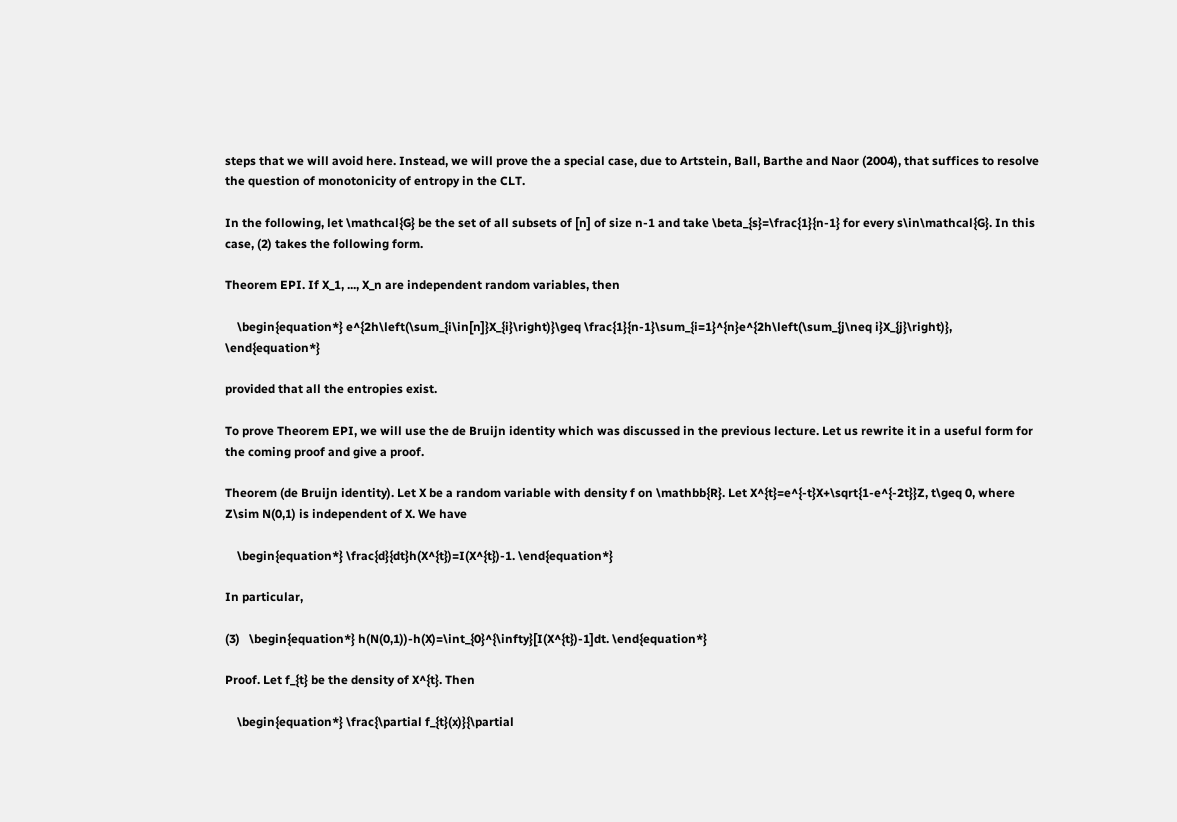steps that we will avoid here. Instead, we will prove the a special case, due to Artstein, Ball, Barthe and Naor (2004), that suffices to resolve the question of monotonicity of entropy in the CLT.

In the following, let \mathcal{G} be the set of all subsets of [n] of size n-1 and take \beta_{s}=\frac{1}{n-1} for every s\in\mathcal{G}. In this case, (2) takes the following form.

Theorem EPI. If X_1, ..., X_n are independent random variables, then

    \begin{equation*} e^{2h\left(\sum_{i\in[n]}X_{i}\right)}\geq \frac{1}{n-1}\sum_{i=1}^{n}e^{2h\left(\sum_{j\neq i}X_{j}\right)}, \end{equation*}

provided that all the entropies exist.

To prove Theorem EPI, we will use the de Bruijn identity which was discussed in the previous lecture. Let us rewrite it in a useful form for the coming proof and give a proof.

Theorem (de Bruijn identity). Let X be a random variable with density f on \mathbb{R}. Let X^{t}=e^{-t}X+\sqrt{1-e^{-2t}}Z, t\geq 0, where Z\sim N(0,1) is independent of X. We have

    \begin{equation*} \frac{d}{dt}h(X^{t})=I(X^{t})-1. \end{equation*}

In particular,

(3)   \begin{equation*} h(N(0,1))-h(X)=\int_{0}^{\infty}[I(X^{t})-1]dt. \end{equation*}

Proof. Let f_{t} be the density of X^{t}. Then

    \begin{equation*} \frac{\partial f_{t}(x)}{\partial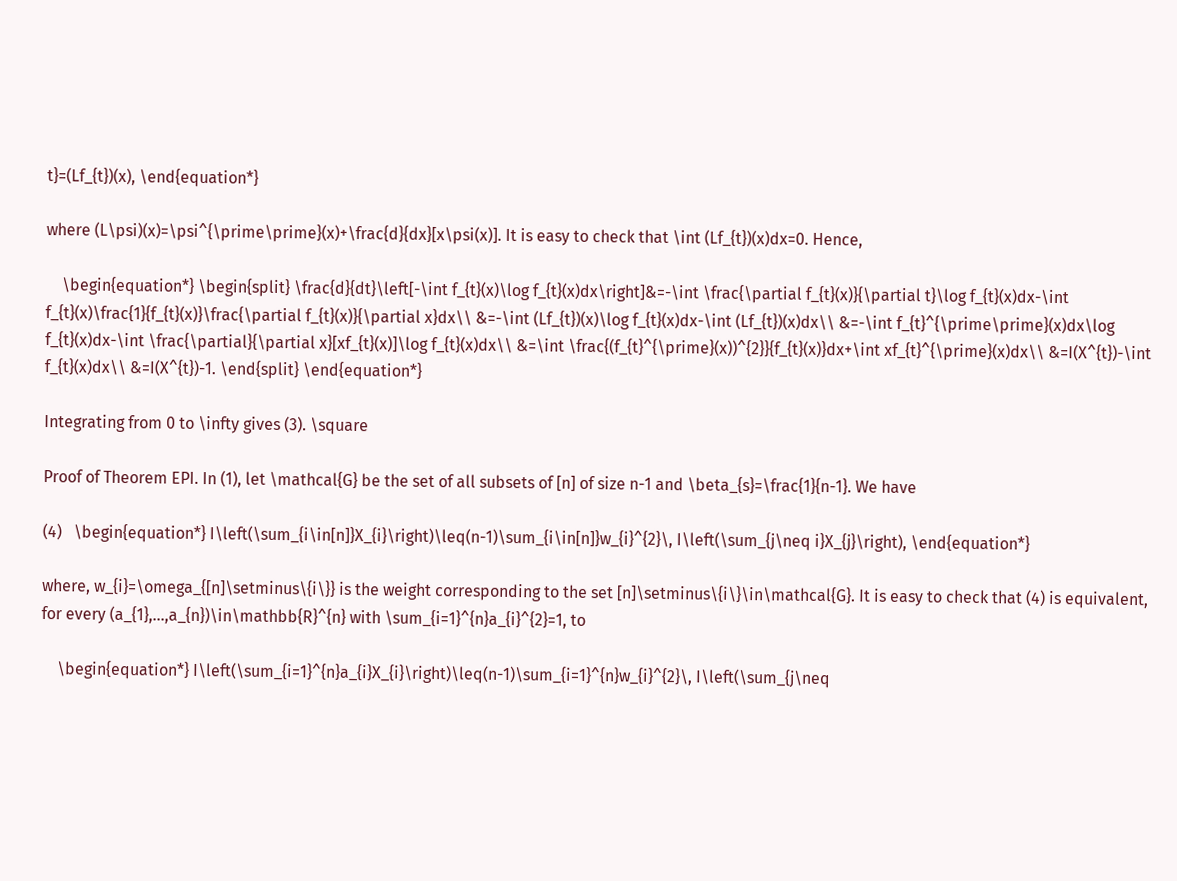t}=(Lf_{t})(x), \end{equation*}

where (L\psi)(x)=\psi^{\prime\prime}(x)+\frac{d}{dx}[x\psi(x)]. It is easy to check that \int (Lf_{t})(x)dx=0. Hence,

    \begin{equation*} \begin{split} \frac{d}{dt}\left[-\int f_{t}(x)\log f_{t}(x)dx\right]&=-\int \frac{\partial f_{t}(x)}{\partial t}\log f_{t}(x)dx-\int f_{t}(x)\frac{1}{f_{t}(x)}\frac{\partial f_{t}(x)}{\partial x}dx\\ &=-\int (Lf_{t})(x)\log f_{t}(x)dx-\int (Lf_{t})(x)dx\\ &=-\int f_{t}^{\prime\prime}(x)dx\log f_{t}(x)dx-\int \frac{\partial}{\partial x}[xf_{t}(x)]\log f_{t}(x)dx\\ &=\int \frac{(f_{t}^{\prime}(x))^{2}}{f_{t}(x)}dx+\int xf_{t}^{\prime}(x)dx\\ &=I(X^{t})-\int f_{t}(x)dx\\ &=I(X^{t})-1. \end{split} \end{equation*}

Integrating from 0 to \infty gives (3). \square

Proof of Theorem EPI. In (1), let \mathcal{G} be the set of all subsets of [n] of size n-1 and \beta_{s}=\frac{1}{n-1}. We have

(4)   \begin{equation*} I\left(\sum_{i\in[n]}X_{i}\right)\leq(n-1)\sum_{i\in[n]}w_{i}^{2}\, I\left(\sum_{j\neq i}X_{j}\right), \end{equation*}

where, w_{i}=\omega_{[n]\setminus\{i\}} is the weight corresponding to the set [n]\setminus\{i\}\in\mathcal{G}. It is easy to check that (4) is equivalent, for every (a_{1},...,a_{n})\in\mathbb{R}^{n} with \sum_{i=1}^{n}a_{i}^{2}=1, to

    \begin{equation*} I\left(\sum_{i=1}^{n}a_{i}X_{i}\right)\leq(n-1)\sum_{i=1}^{n}w_{i}^{2}\, I\left(\sum_{j\neq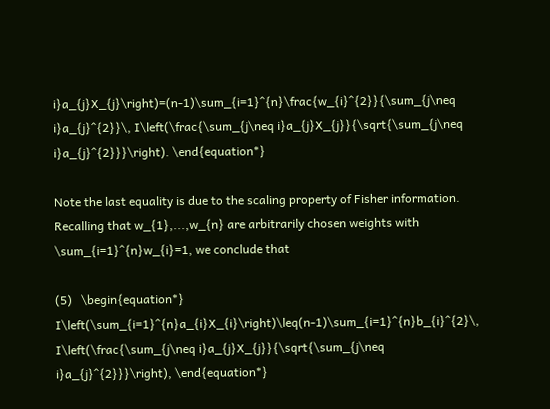i}a_{j}X_{j}\right)=(n-1)\sum_{i=1}^{n}\frac{w_{i}^{2}}{\sum_{j\neq i}a_{j}^{2}}\, I\left(\frac{\sum_{j\neq i}a_{j}X_{j}}{\sqrt{\sum_{j\neq i}a_{j}^{2}}}\right). \end{equation*}

Note the last equality is due to the scaling property of Fisher information. Recalling that w_{1},...,w_{n} are arbitrarily chosen weights with \sum_{i=1}^{n}w_{i}=1, we conclude that

(5)   \begin{equation*} I\left(\sum_{i=1}^{n}a_{i}X_{i}\right)\leq(n-1)\sum_{i=1}^{n}b_{i}^{2}\, I\left(\frac{\sum_{j\neq i}a_{j}X_{j}}{\sqrt{\sum_{j\neq i}a_{j}^{2}}}\right), \end{equation*}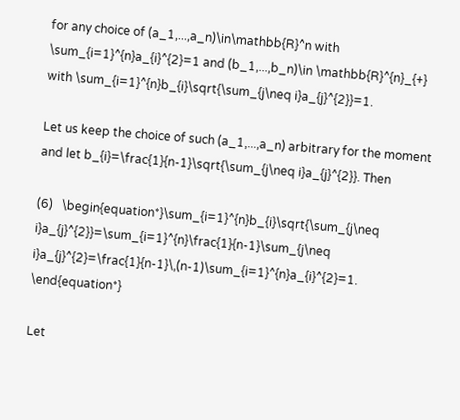for any choice of (a_1,...,a_n)\in\mathbb{R}^n with \sum_{i=1}^{n}a_{i}^{2}=1 and (b_1,...,b_n)\in \mathbb{R}^{n}_{+} with \sum_{i=1}^{n}b_{i}\sqrt{\sum_{j\neq i}a_{j}^{2}}=1.

Let us keep the choice of such (a_1,...,a_n) arbitrary for the moment and let b_{i}=\frac{1}{n-1}\sqrt{\sum_{j\neq i}a_{j}^{2}}. Then

(6)   \begin{equation*}\sum_{i=1}^{n}b_{i}\sqrt{\sum_{j\neq i}a_{j}^{2}}=\sum_{i=1}^{n}\frac{1}{n-1}\sum_{j\neq i}a_{j}^{2}=\frac{1}{n-1}\,(n-1)\sum_{i=1}^{n}a_{i}^{2}=1. \end{equation*}

Let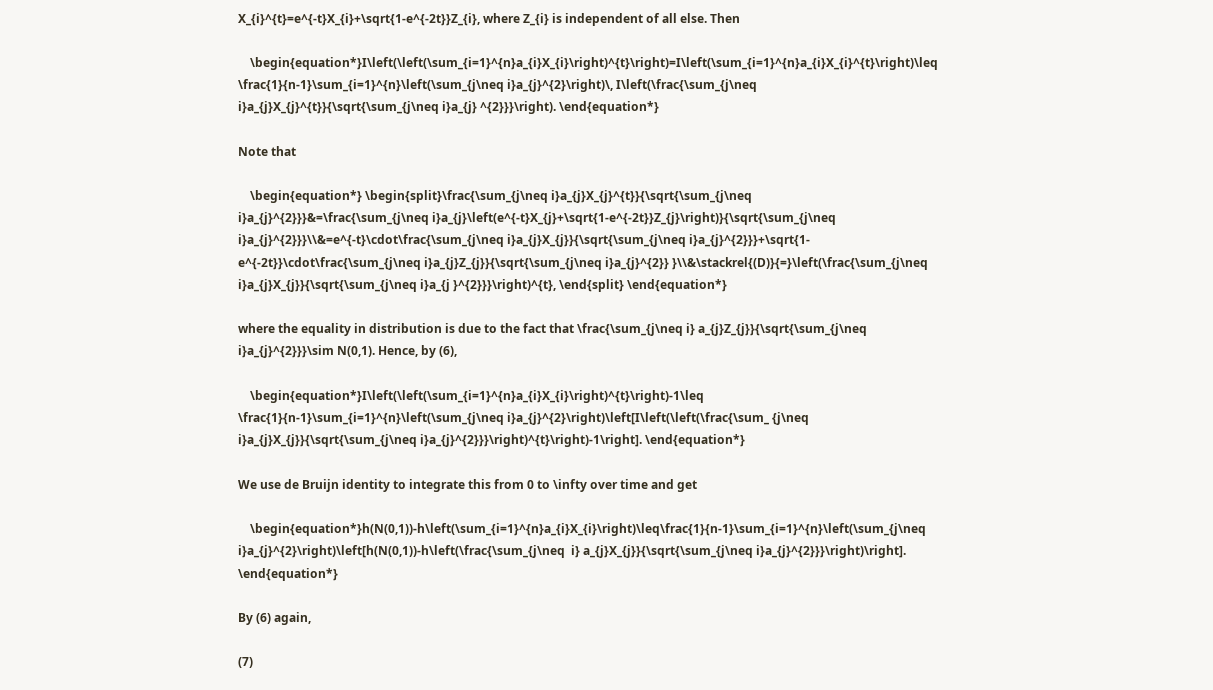X_{i}^{t}=e^{-t}X_{i}+\sqrt{1-e^{-2t}}Z_{i}, where Z_{i} is independent of all else. Then

    \begin{equation*}I\left(\left(\sum_{i=1}^{n}a_{i}X_{i}\right)^{t}\right)=I\left(\sum_{i=1}^{n}a_{i}X_{i}^{t}\right)\leq \frac{1}{n-1}\sum_{i=1}^{n}\left(\sum_{j\neq i}a_{j}^{2}\right)\, I\left(\frac{\sum_{j\neq i}a_{j}X_{j}^{t}}{\sqrt{\sum_{j\neq i}a_{j} ^{2}}}\right). \end{equation*}

Note that

    \begin{equation*} \begin{split}\frac{\sum_{j\neq i}a_{j}X_{j}^{t}}{\sqrt{\sum_{j\neq i}a_{j}^{2}}}&=\frac{\sum_{j\neq i}a_{j}\left(e^{-t}X_{j}+\sqrt{1-e^{-2t}}Z_{j}\right)}{\sqrt{\sum_{j\neq  i}a_{j}^{2}}}\\&=e^{-t}\cdot\frac{\sum_{j\neq i}a_{j}X_{j}}{\sqrt{\sum_{j\neq i}a_{j}^{2}}}+\sqrt{1-e^{-2t}}\cdot\frac{\sum_{j\neq i}a_{j}Z_{j}}{\sqrt{\sum_{j\neq i}a_{j}^{2}} }\\&\stackrel{(D)}{=}\left(\frac{\sum_{j\neq i}a_{j}X_{j}}{\sqrt{\sum_{j\neq i}a_{j }^{2}}}\right)^{t}, \end{split} \end{equation*}

where the equality in distribution is due to the fact that \frac{\sum_{j\neq i} a_{j}Z_{j}}{\sqrt{\sum_{j\neq i}a_{j}^{2}}}\sim N(0,1). Hence, by (6),

    \begin{equation*}I\left(\left(\sum_{i=1}^{n}a_{i}X_{i}\right)^{t}\right)-1\leq \frac{1}{n-1}\sum_{i=1}^{n}\left(\sum_{j\neq i}a_{j}^{2}\right)\left[I\left(\left(\frac{\sum_ {j\neq i}a_{j}X_{j}}{\sqrt{\sum_{j\neq i}a_{j}^{2}}}\right)^{t}\right)-1\right]. \end{equation*}

We use de Bruijn identity to integrate this from 0 to \infty over time and get

    \begin{equation*}h(N(0,1))-h\left(\sum_{i=1}^{n}a_{i}X_{i}\right)\leq\frac{1}{n-1}\sum_{i=1}^{n}\left(\sum_{j\neq i}a_{j}^{2}\right)\left[h(N(0,1))-h\left(\frac{\sum_{j\neq  i} a_{j}X_{j}}{\sqrt{\sum_{j\neq i}a_{j}^{2}}}\right)\right]. \end{equation*}

By (6) again,

(7)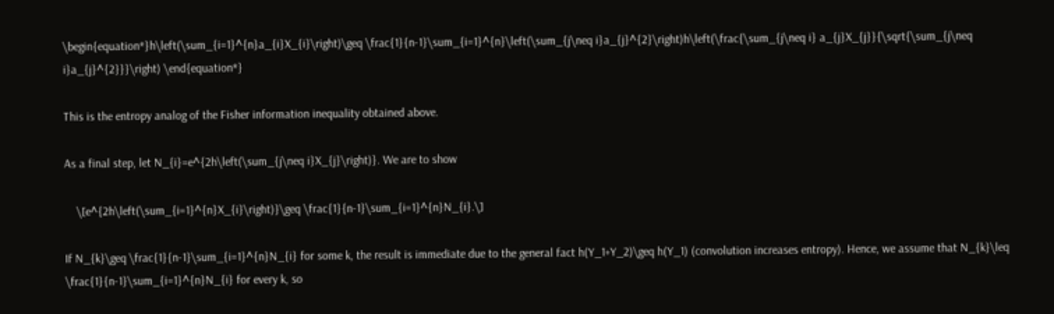\begin{equation*}h\left(\sum_{i=1}^{n}a_{i}X_{i}\right)\geq \frac{1}{n-1}\sum_{i=1}^{n}\left(\sum_{j\neq i}a_{j}^{2}\right)h\left(\frac{\sum_{j\neq i} a_{j}X_{j}}{\sqrt{\sum_{j\neq i}a_{j}^{2}}}\right) \end{equation*}

This is the entropy analog of the Fisher information inequality obtained above.

As a final step, let N_{i}=e^{2h\left(\sum_{j\neq i}X_{j}\right)}. We are to show

    \[e^{2h\left(\sum_{i=1}^{n}X_{i}\right)}\geq \frac{1}{n-1}\sum_{i=1}^{n}N_{i}.\]

If N_{k}\geq \frac{1}{n-1}\sum_{i=1}^{n}N_{i} for some k, the result is immediate due to the general fact h(Y_1+Y_2)\geq h(Y_1) (convolution increases entropy). Hence, we assume that N_{k}\leq \frac{1}{n-1}\sum_{i=1}^{n}N_{i} for every k, so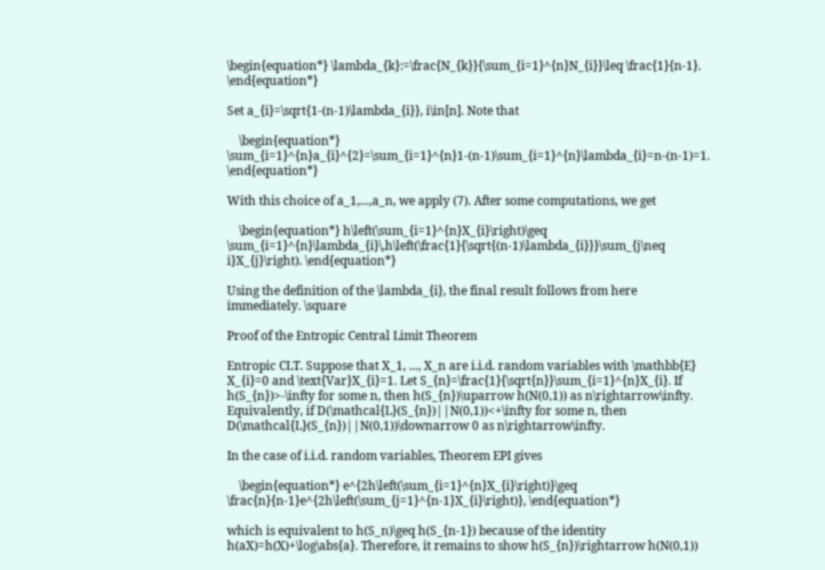\begin{equation*} \lambda_{k}:=\frac{N_{k}}{\sum_{i=1}^{n}N_{i}}\leq \frac{1}{n-1}. \end{equation*}

Set a_{i}=\sqrt{1-(n-1)\lambda_{i}}, i\in[n]. Note that

    \begin{equation*} \sum_{i=1}^{n}a_{i}^{2}=\sum_{i=1}^{n}1-(n-1)\sum_{i=1}^{n}\lambda_{i}=n-(n-1)=1. \end{equation*}

With this choice of a_1,...,a_n, we apply (7). After some computations, we get

    \begin{equation*} h\left(\sum_{i=1}^{n}X_{i}\right)\geq \sum_{i=1}^{n}\lambda_{i}\,h\left(\frac{1}{\sqrt{(n-1)\lambda_{i}}}\sum_{j\neq i}X_{j}\right). \end{equation*}

Using the definition of the \lambda_{i}, the final result follows from here immediately. \square

Proof of the Entropic Central Limit Theorem

Entropic CLT. Suppose that X_1, ..., X_n are i.i.d. random variables with \mathbb{E} X_{i}=0 and \text{Var}X_{i}=1. Let S_{n}=\frac{1}{\sqrt{n}}\sum_{i=1}^{n}X_{i}. If h(S_{n})>-\infty for some n, then h(S_{n})\uparrow h(N(0,1)) as n\rightarrow\infty. Equivalently, if D(\mathcal{L}(S_{n})||N(0,1))<+\infty for some n, then D(\mathcal{L}(S_{n})||N(0,1))\downarrow 0 as n\rightarrow\infty.

In the case of i.i.d. random variables, Theorem EPI gives

    \begin{equation*} e^{2h\left(\sum_{i=1}^{n}X_{i}\right)}\geq \frac{n}{n-1}e^{2h\left(\sum_{j=1}^{n-1}X_{i}\right)}, \end{equation*}

which is equivalent to h(S_n)\geq h(S_{n-1}) because of the identity h(aX)=h(X)+\log\abs{a}. Therefore, it remains to show h(S_{n})\rightarrow h(N(0,1))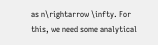as n\rightarrow \infty. For this, we need some analytical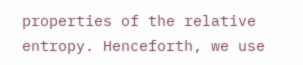properties of the relative entropy. Henceforth, we use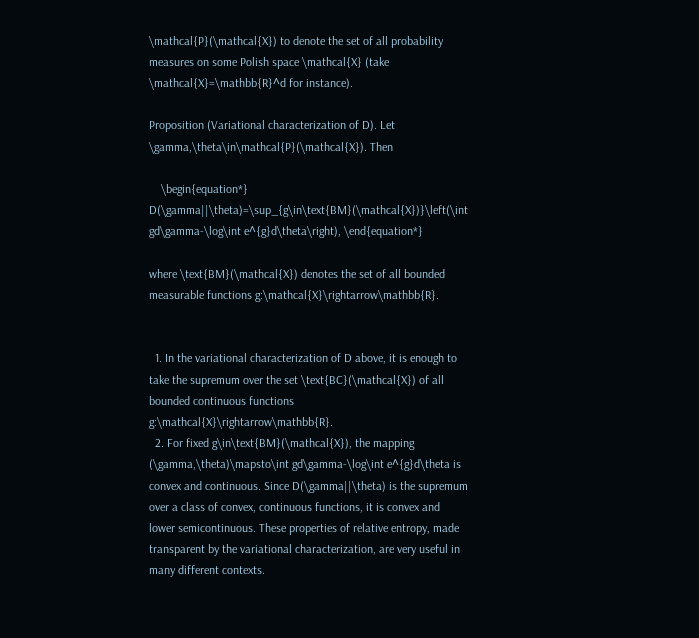\mathcal{P}(\mathcal{X}) to denote the set of all probability measures on some Polish space \mathcal{X} (take \mathcal{X}=\mathbb{R}^d for instance).

Proposition (Variational characterization of D). Let \gamma,\theta\in\mathcal{P}(\mathcal{X}). Then

    \begin{equation*} D(\gamma||\theta)=\sup_{g\in\text{BM}(\mathcal{X})}\left(\int gd\gamma-\log\int e^{g}d\theta\right), \end{equation*}

where \text{BM}(\mathcal{X}) denotes the set of all bounded measurable functions g:\mathcal{X}\rightarrow\mathbb{R}.


  1. In the variational characterization of D above, it is enough to take the supremum over the set \text{BC}(\mathcal{X}) of all bounded continuous functions g:\mathcal{X}\rightarrow\mathbb{R}.
  2. For fixed g\in\text{BM}(\mathcal{X}), the mapping (\gamma,\theta)\mapsto\int gd\gamma-\log\int e^{g}d\theta is convex and continuous. Since D(\gamma||\theta) is the supremum over a class of convex, continuous functions, it is convex and lower semicontinuous. These properties of relative entropy, made transparent by the variational characterization, are very useful in many different contexts.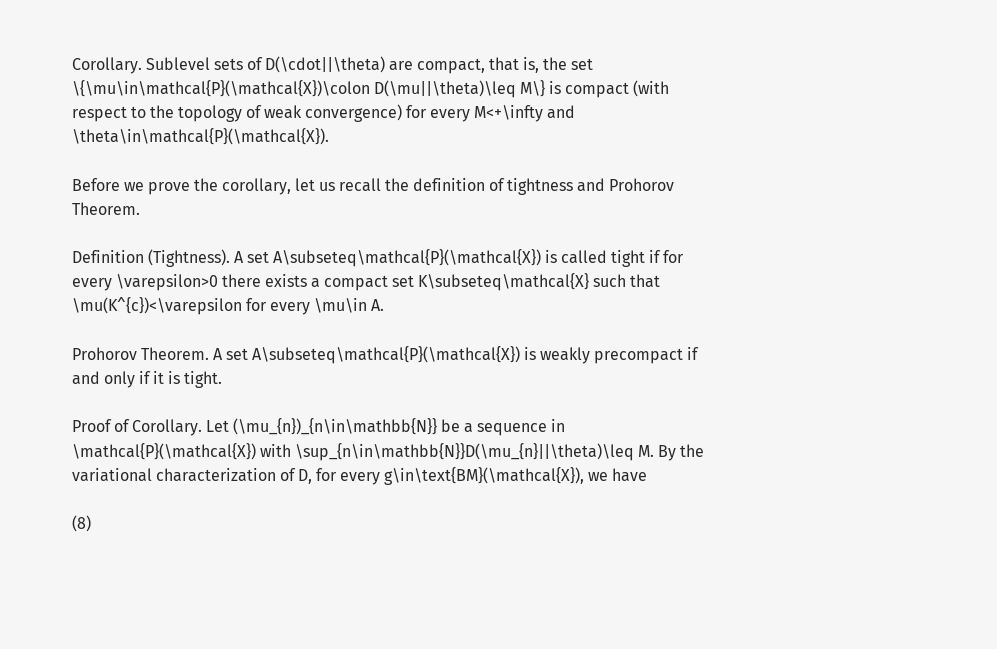Corollary. Sublevel sets of D(\cdot||\theta) are compact, that is, the set \{\mu\in\mathcal{P}(\mathcal{X})\colon D(\mu||\theta)\leq M\} is compact (with respect to the topology of weak convergence) for every M<+\infty and \theta\in\mathcal{P}(\mathcal{X}).

Before we prove the corollary, let us recall the definition of tightness and Prohorov Theorem.

Definition (Tightness). A set A\subseteq\mathcal{P}(\mathcal{X}) is called tight if for every \varepsilon>0 there exists a compact set K\subseteq\mathcal{X} such that \mu(K^{c})<\varepsilon for every \mu\in A.

Prohorov Theorem. A set A\subseteq\mathcal{P}(\mathcal{X}) is weakly precompact if and only if it is tight.

Proof of Corollary. Let (\mu_{n})_{n\in\mathbb{N}} be a sequence in \mathcal{P}(\mathcal{X}) with \sup_{n\in\mathbb{N}}D(\mu_{n}||\theta)\leq M. By the variational characterization of D, for every g\in\text{BM}(\mathcal{X}), we have

(8)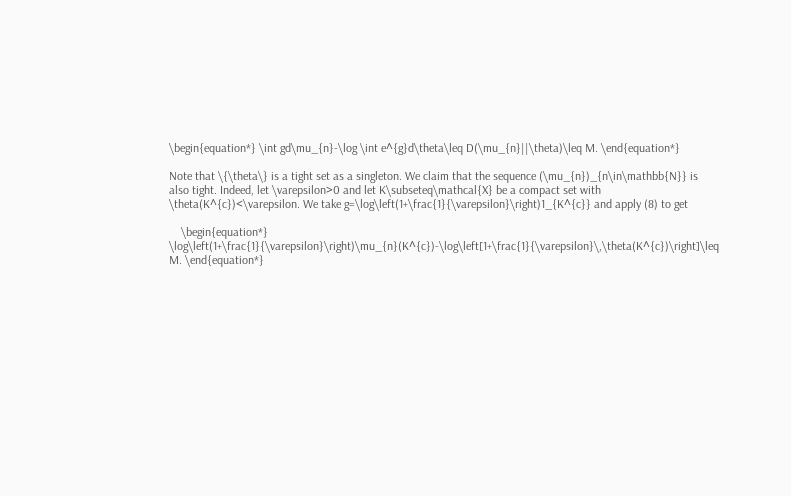\begin{equation*} \int gd\mu_{n}-\log \int e^{g}d\theta\leq D(\mu_{n}||\theta)\leq M. \end{equation*}

Note that \{\theta\} is a tight set as a singleton. We claim that the sequence (\mu_{n})_{n\in\mathbb{N}} is also tight. Indeed, let \varepsilon>0 and let K\subseteq\mathcal{X} be a compact set with \theta(K^{c})<\varepsilon. We take g=\log\left(1+\frac{1}{\varepsilon}\right)1_{K^{c}} and apply (8) to get

    \begin{equation*} \log\left(1+\frac{1}{\varepsilon}\right)\mu_{n}(K^{c})-\log\left[1+\frac{1}{\varepsilon}\,\theta(K^{c})\right]\leq M. \end{equation*}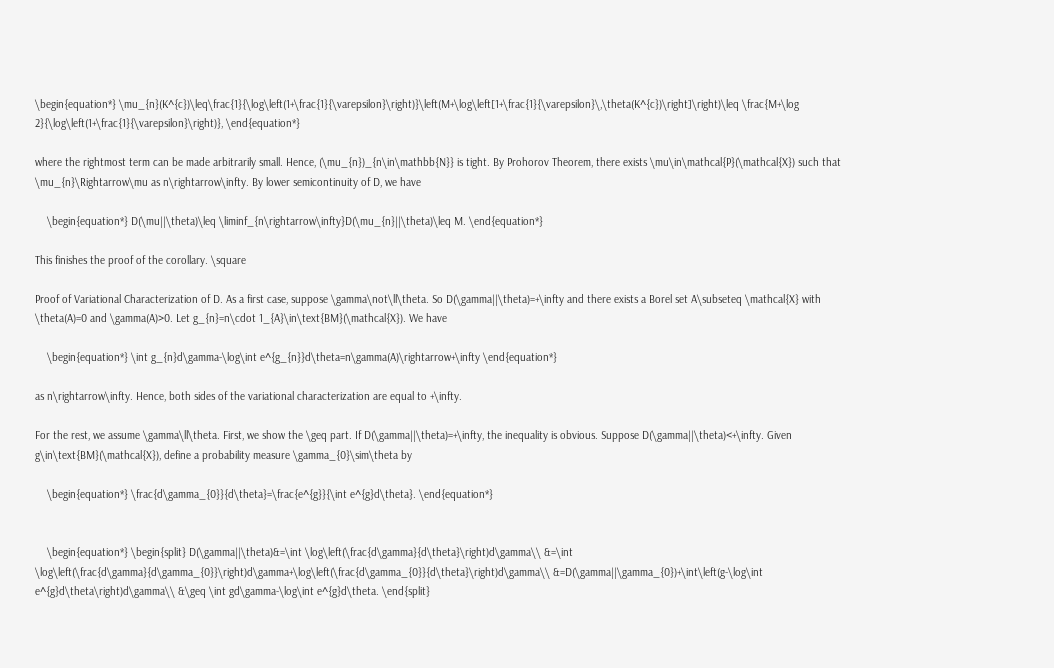\begin{equation*} \mu_{n}(K^{c})\leq\frac{1}{\log\left(1+\frac{1}{\varepsilon}\right)}\left(M+\log\left[1+\frac{1}{\varepsilon}\,\theta(K^{c})\right]\right)\leq \frac{M+\log 2}{\log\left(1+\frac{1}{\varepsilon}\right)}, \end{equation*}

where the rightmost term can be made arbitrarily small. Hence, (\mu_{n})_{n\in\mathbb{N}} is tight. By Prohorov Theorem, there exists \mu\in\mathcal{P}(\mathcal{X}) such that \mu_{n}\Rightarrow\mu as n\rightarrow\infty. By lower semicontinuity of D, we have

    \begin{equation*} D(\mu||\theta)\leq \liminf_{n\rightarrow\infty}D(\mu_{n}||\theta)\leq M. \end{equation*}

This finishes the proof of the corollary. \square

Proof of Variational Characterization of D. As a first case, suppose \gamma\not\ll\theta. So D(\gamma||\theta)=+\infty and there exists a Borel set A\subseteq \mathcal{X} with \theta(A)=0 and \gamma(A)>0. Let g_{n}=n\cdot 1_{A}\in\text{BM}(\mathcal{X}). We have

    \begin{equation*} \int g_{n}d\gamma-\log\int e^{g_{n}}d\theta=n\gamma(A)\rightarrow+\infty \end{equation*}

as n\rightarrow\infty. Hence, both sides of the variational characterization are equal to +\infty.

For the rest, we assume \gamma\ll\theta. First, we show the \geq part. If D(\gamma||\theta)=+\infty, the inequality is obvious. Suppose D(\gamma||\theta)<+\infty. Given g\in\text{BM}(\mathcal{X}), define a probability measure \gamma_{0}\sim\theta by

    \begin{equation*} \frac{d\gamma_{0}}{d\theta}=\frac{e^{g}}{\int e^{g}d\theta}. \end{equation*}


    \begin{equation*} \begin{split} D(\gamma||\theta)&=\int \log\left(\frac{d\gamma}{d\theta}\right)d\gamma\\ &=\int \log\left(\frac{d\gamma}{d\gamma_{0}}\right)d\gamma+\log\left(\frac{d\gamma_{0}}{d\theta}\right)d\gamma\\ &=D(\gamma||\gamma_{0})+\int\left(g-\log\int e^{g}d\theta\right)d\gamma\\ &\geq \int gd\gamma-\log\int e^{g}d\theta. \end{split}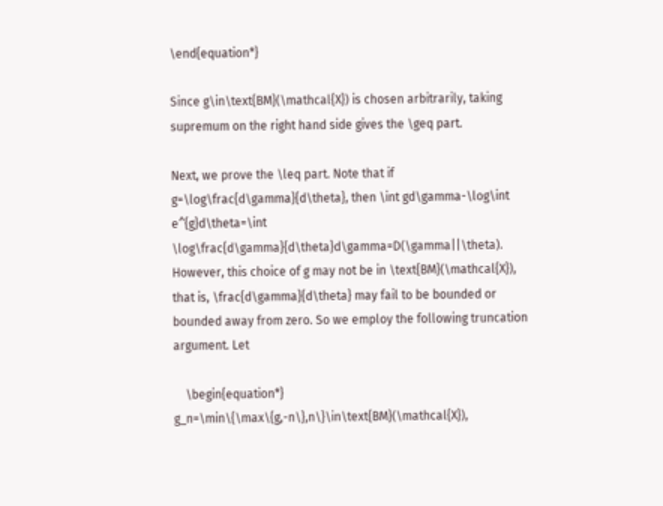\end{equation*}

Since g\in\text{BM}(\mathcal{X}) is chosen arbitrarily, taking supremum on the right hand side gives the \geq part.

Next, we prove the \leq part. Note that if g=\log\frac{d\gamma}{d\theta}, then \int gd\gamma-\log\int e^{g}d\theta=\int \log\frac{d\gamma}{d\theta}d\gamma=D(\gamma||\theta). However, this choice of g may not be in \text{BM}(\mathcal{X}), that is, \frac{d\gamma}{d\theta} may fail to be bounded or bounded away from zero. So we employ the following truncation argument. Let

    \begin{equation*} g_n=\min\{\max\{g,-n\},n\}\in\text{BM}(\mathcal{X}),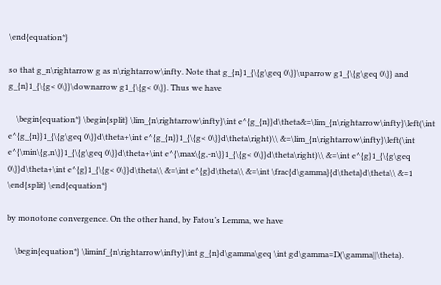\end{equation*}

so that g_n\rightarrow g as n\rightarrow\infty. Note that g_{n}1_{\{g\geq 0\}}\uparrow g1_{\{g\geq 0\}} and g_{n}1_{\{g< 0\}}\downarrow g1_{\{g< 0\}}. Thus we have

    \begin{equation*} \begin{split} \lim_{n\rightarrow\infty}\int e^{g_{n}}d\theta&=\lim_{n\rightarrow\infty}\left(\int e^{g_{n}}1_{\{g\geq 0\}}d\theta+\int e^{g_{n}}1_{\{g< 0\}}d\theta\right)\\ &=\lim_{n\rightarrow\infty}\left(\int e^{\min\{g,n\}}1_{\{g\geq 0\}}d\theta+\int e^{\max\{g,-n\}}1_{\{g< 0\}}d\theta\right)\\ &=\int e^{g}1_{\{g\geq 0\}}d\theta+\int e^{g}1_{\{g< 0\}}d\theta\\ &=\int e^{g}d\theta\\ &=\int \frac{d\gamma}{d\theta}d\theta\\ &=1 \end{split} \end{equation*}

by monotone convergence. On the other hand, by Fatou’s Lemma, we have

    \begin{equation*} \liminf_{n\rightarrow\infty}\int g_{n}d\gamma\geq \int gd\gamma=D(\gamma||\theta).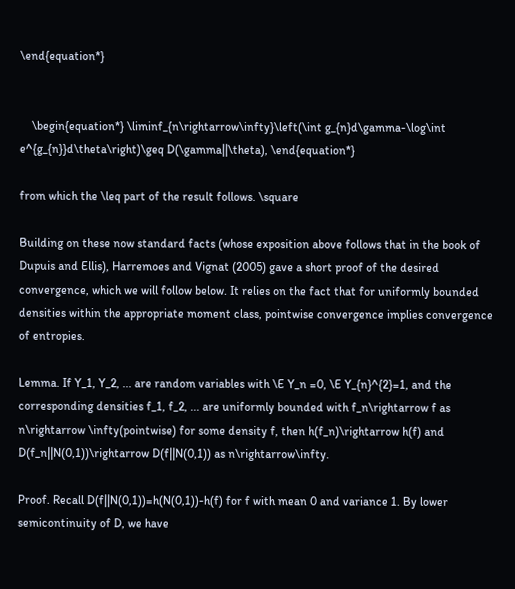\end{equation*}


    \begin{equation*} \liminf_{n\rightarrow\infty}\left(\int g_{n}d\gamma-\log\int e^{g_{n}}d\theta\right)\geq D(\gamma||\theta), \end{equation*}

from which the \leq part of the result follows. \square

Building on these now standard facts (whose exposition above follows that in the book of Dupuis and Ellis), Harremoes and Vignat (2005) gave a short proof of the desired convergence, which we will follow below. It relies on the fact that for uniformly bounded densities within the appropriate moment class, pointwise convergence implies convergence of entropies.

Lemma. If Y_1, Y_2, ... are random variables with \E Y_n =0, \E Y_{n}^{2}=1, and the corresponding densities f_1, f_2, ... are uniformly bounded with f_n\rightarrow f as n\rightarrow \infty(pointwise) for some density f, then h(f_n)\rightarrow h(f) and D(f_n||N(0,1))\rightarrow D(f||N(0,1)) as n\rightarrow\infty.

Proof. Recall D(f||N(0,1))=h(N(0,1))-h(f) for f with mean 0 and variance 1. By lower semicontinuity of D, we have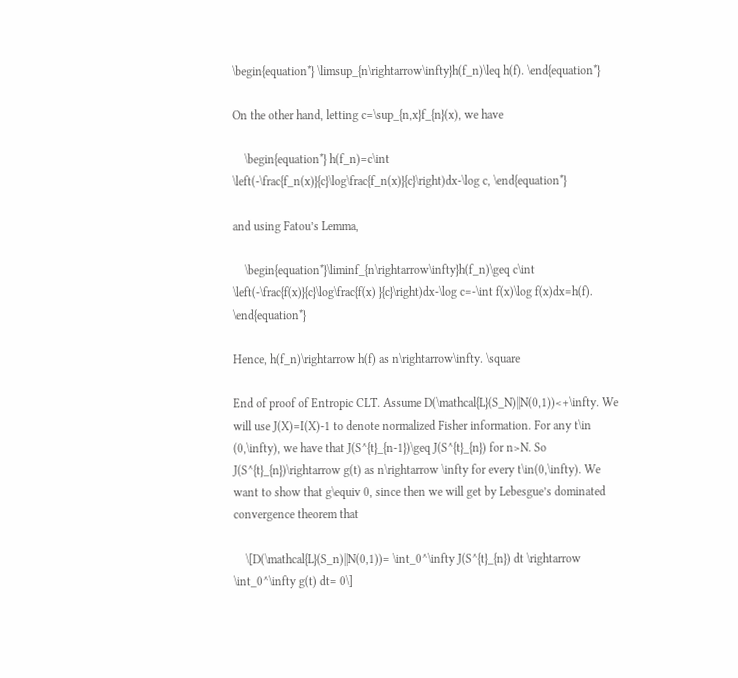\begin{equation*} \limsup_{n\rightarrow\infty}h(f_n)\leq h(f). \end{equation*}

On the other hand, letting c=\sup_{n,x}f_{n}(x), we have

    \begin{equation*} h(f_n)=c\int \left(-\frac{f_n(x)}{c}\log\frac{f_n(x)}{c}\right)dx-\log c, \end{equation*}

and using Fatou’s Lemma,

    \begin{equation*}\liminf_{n\rightarrow\infty}h(f_n)\geq c\int \left(-\frac{f(x)}{c}\log\frac{f(x) }{c}\right)dx-\log c=-\int f(x)\log f(x)dx=h(f). \end{equation*}

Hence, h(f_n)\rightarrow h(f) as n\rightarrow\infty. \square

End of proof of Entropic CLT. Assume D(\mathcal{L}(S_N)||N(0,1))<+\infty. We will use J(X)=I(X)-1 to denote normalized Fisher information. For any t\in (0,\infty), we have that J(S^{t}_{n-1})\geq J(S^{t}_{n}) for n>N. So J(S^{t}_{n})\rightarrow g(t) as n\rightarrow \infty for every t\in(0,\infty). We want to show that g\equiv 0, since then we will get by Lebesgue’s dominated convergence theorem that

    \[D(\mathcal{L}(S_n)||N(0,1))= \int_0^\infty J(S^{t}_{n}) dt \rightarrow \int_0^\infty g(t) dt= 0\]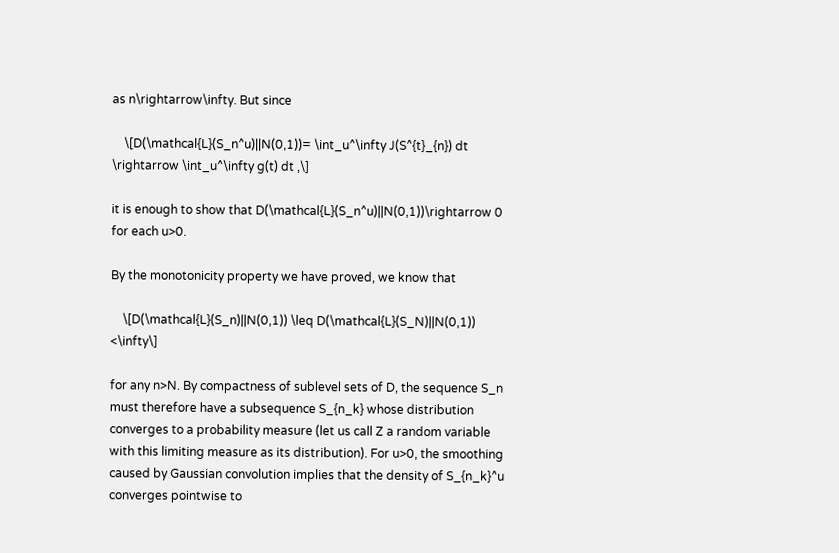as n\rightarrow\infty. But since

    \[D(\mathcal{L}(S_n^u)||N(0,1))= \int_u^\infty J(S^{t}_{n}) dt \rightarrow \int_u^\infty g(t) dt ,\]

it is enough to show that D(\mathcal{L}(S_n^u)||N(0,1))\rightarrow 0 for each u>0.

By the monotonicity property we have proved, we know that

    \[D(\mathcal{L}(S_n)||N(0,1)) \leq D(\mathcal{L}(S_N)||N(0,1)) <\infty\]

for any n>N. By compactness of sublevel sets of D, the sequence S_n must therefore have a subsequence S_{n_k} whose distribution converges to a probability measure (let us call Z a random variable with this limiting measure as its distribution). For u>0, the smoothing caused by Gaussian convolution implies that the density of S_{n_k}^u converges pointwise to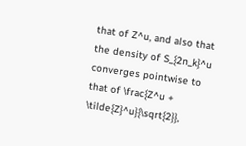that of Z^u, and also that the density of S_{2n_k}^u converges pointwise to that of \frac{Z^u + \tilde{Z}^u}{\sqrt{2}},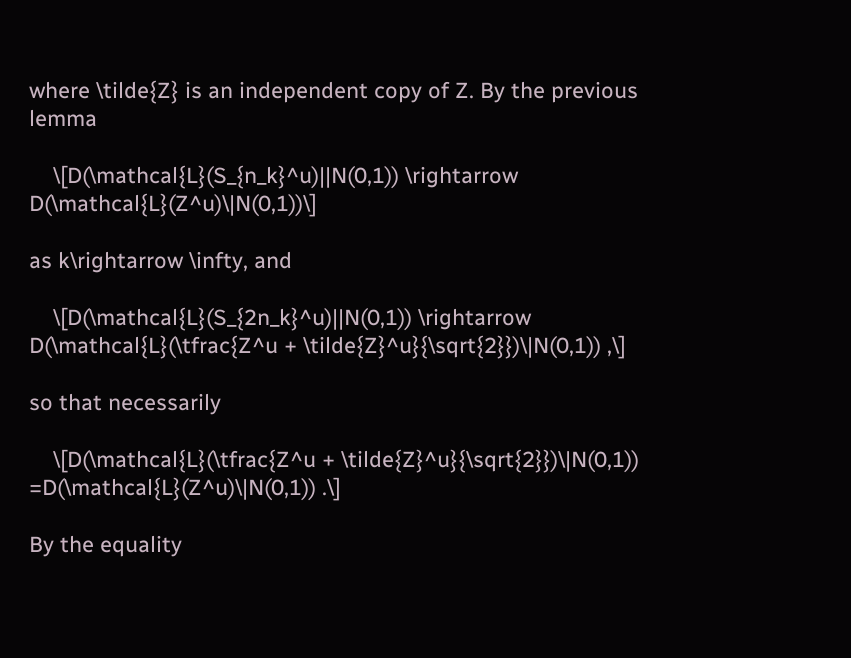where \tilde{Z} is an independent copy of Z. By the previous lemma

    \[D(\mathcal{L}(S_{n_k}^u)||N(0,1)) \rightarrow D(\mathcal{L}(Z^u)\|N(0,1))\]

as k\rightarrow \infty, and

    \[D(\mathcal{L}(S_{2n_k}^u)||N(0,1)) \rightarrow  D(\mathcal{L}(\tfrac{Z^u + \tilde{Z}^u}{\sqrt{2}})\|N(0,1)) ,\]

so that necessarily

    \[D(\mathcal{L}(\tfrac{Z^u + \tilde{Z}^u}{\sqrt{2}})\|N(0,1)) =D(\mathcal{L}(Z^u)\|N(0,1)) .\]

By the equality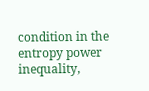condition in the entropy power inequality,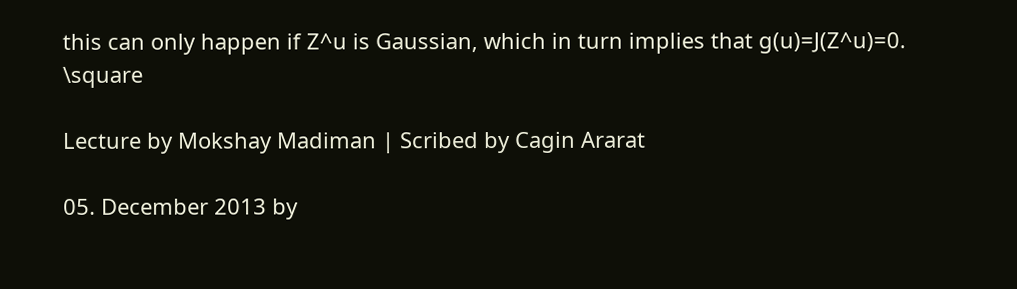this can only happen if Z^u is Gaussian, which in turn implies that g(u)=J(Z^u)=0. \square

Lecture by Mokshay Madiman | Scribed by Cagin Ararat

05. December 2013 by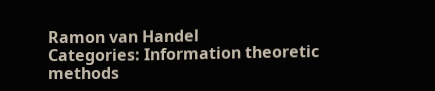Ramon van Handel
Categories: Information theoretic methods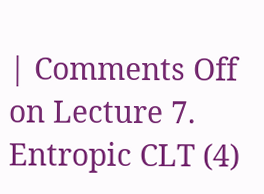| Comments Off on Lecture 7. Entropic CLT (4)